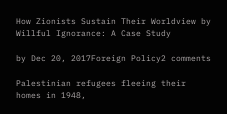How Zionists Sustain Their Worldview by Willful Ignorance: A Case Study

by Dec 20, 2017Foreign Policy2 comments

Palestinian refugees fleeing their homes in 1948,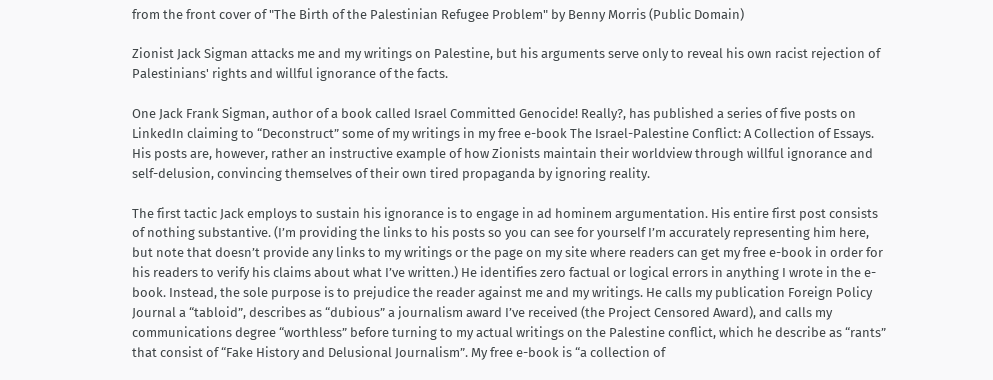from the front cover of "The Birth of the Palestinian Refugee Problem" by Benny Morris (Public Domain)

Zionist Jack Sigman attacks me and my writings on Palestine, but his arguments serve only to reveal his own racist rejection of Palestinians' rights and willful ignorance of the facts.

One Jack Frank Sigman, author of a book called Israel Committed Genocide! Really?, has published a series of five posts on LinkedIn claiming to “Deconstruct” some of my writings in my free e-book The Israel-Palestine Conflict: A Collection of Essays. His posts are, however, rather an instructive example of how Zionists maintain their worldview through willful ignorance and self-delusion, convincing themselves of their own tired propaganda by ignoring reality.

The first tactic Jack employs to sustain his ignorance is to engage in ad hominem argumentation. His entire first post consists of nothing substantive. (I’m providing the links to his posts so you can see for yourself I’m accurately representing him here, but note that doesn’t provide any links to my writings or the page on my site where readers can get my free e-book in order for his readers to verify his claims about what I’ve written.) He identifies zero factual or logical errors in anything I wrote in the e-book. Instead, the sole purpose is to prejudice the reader against me and my writings. He calls my publication Foreign Policy Journal a “tabloid”, describes as “dubious” a journalism award I’ve received (the Project Censored Award), and calls my communications degree “worthless” before turning to my actual writings on the Palestine conflict, which he describe as “rants” that consist of “Fake History and Delusional Journalism”. My free e-book is “a collection of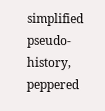simplified pseudo-history, peppered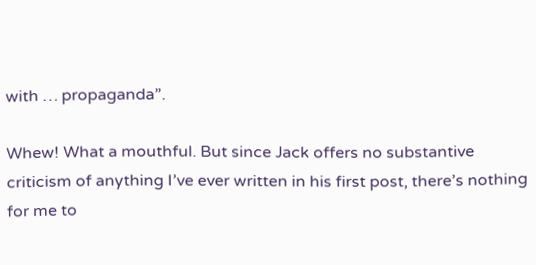with … propaganda”.

Whew! What a mouthful. But since Jack offers no substantive criticism of anything I’ve ever written in his first post, there’s nothing for me to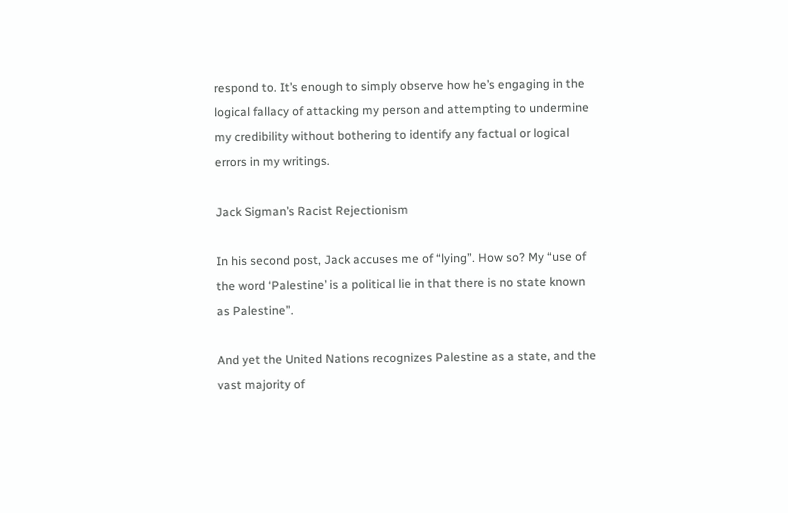respond to. It’s enough to simply observe how he’s engaging in the logical fallacy of attacking my person and attempting to undermine my credibility without bothering to identify any factual or logical errors in my writings.

Jack Sigman’s Racist Rejectionism

In his second post, Jack accuses me of “lying”. How so? My “use of the word ‘Palestine’ is a political lie in that there is no state known as Palestine”.

And yet the United Nations recognizes Palestine as a state, and the vast majority of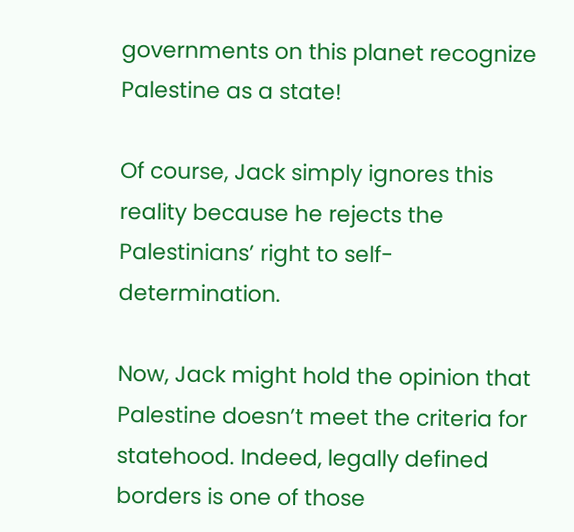governments on this planet recognize Palestine as a state!

Of course, Jack simply ignores this reality because he rejects the Palestinians’ right to self-determination.

Now, Jack might hold the opinion that Palestine doesn’t meet the criteria for statehood. Indeed, legally defined borders is one of those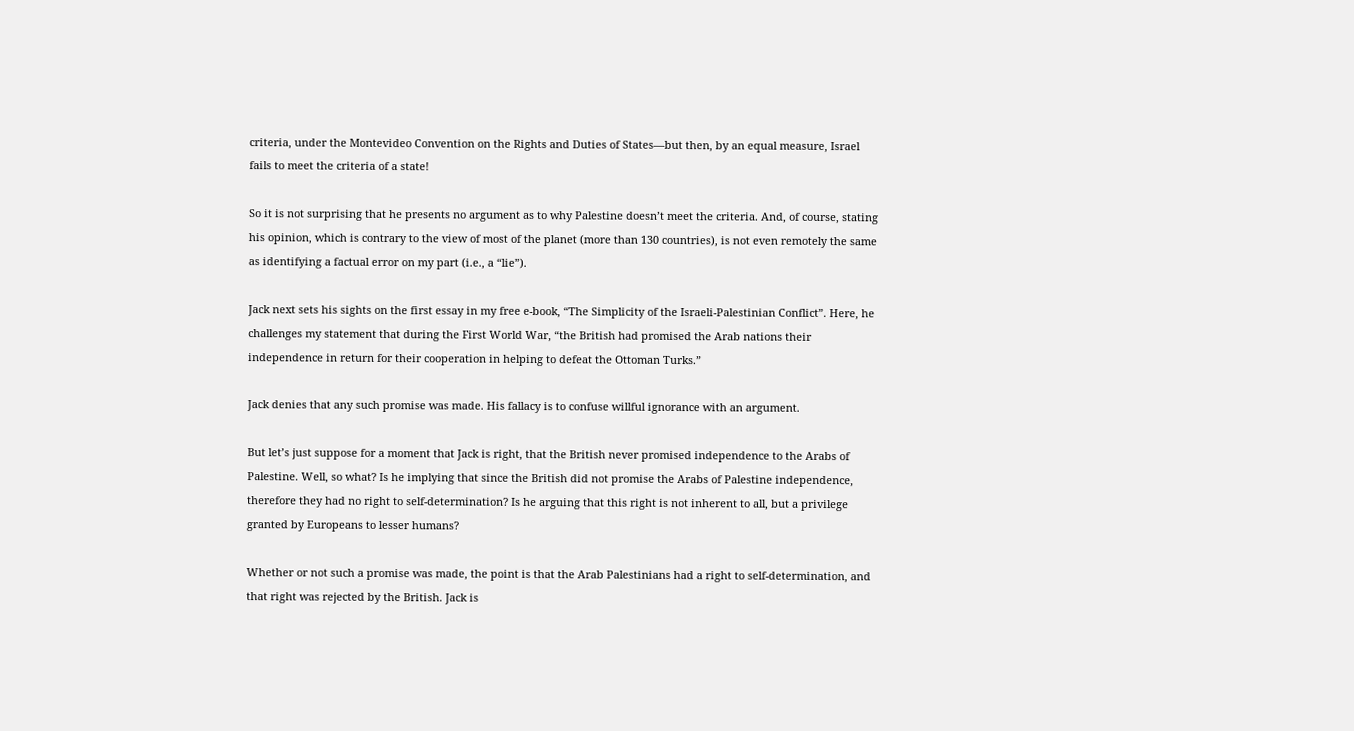criteria, under the Montevideo Convention on the Rights and Duties of States—but then, by an equal measure, Israel fails to meet the criteria of a state!

So it is not surprising that he presents no argument as to why Palestine doesn’t meet the criteria. And, of course, stating his opinion, which is contrary to the view of most of the planet (more than 130 countries), is not even remotely the same as identifying a factual error on my part (i.e., a “lie”).

Jack next sets his sights on the first essay in my free e-book, “The Simplicity of the Israeli-Palestinian Conflict”. Here, he challenges my statement that during the First World War, “the British had promised the Arab nations their independence in return for their cooperation in helping to defeat the Ottoman Turks.”

Jack denies that any such promise was made. His fallacy is to confuse willful ignorance with an argument.

But let’s just suppose for a moment that Jack is right, that the British never promised independence to the Arabs of Palestine. Well, so what? Is he implying that since the British did not promise the Arabs of Palestine independence, therefore they had no right to self-determination? Is he arguing that this right is not inherent to all, but a privilege granted by Europeans to lesser humans?

Whether or not such a promise was made, the point is that the Arab Palestinians had a right to self-determination, and that right was rejected by the British. Jack is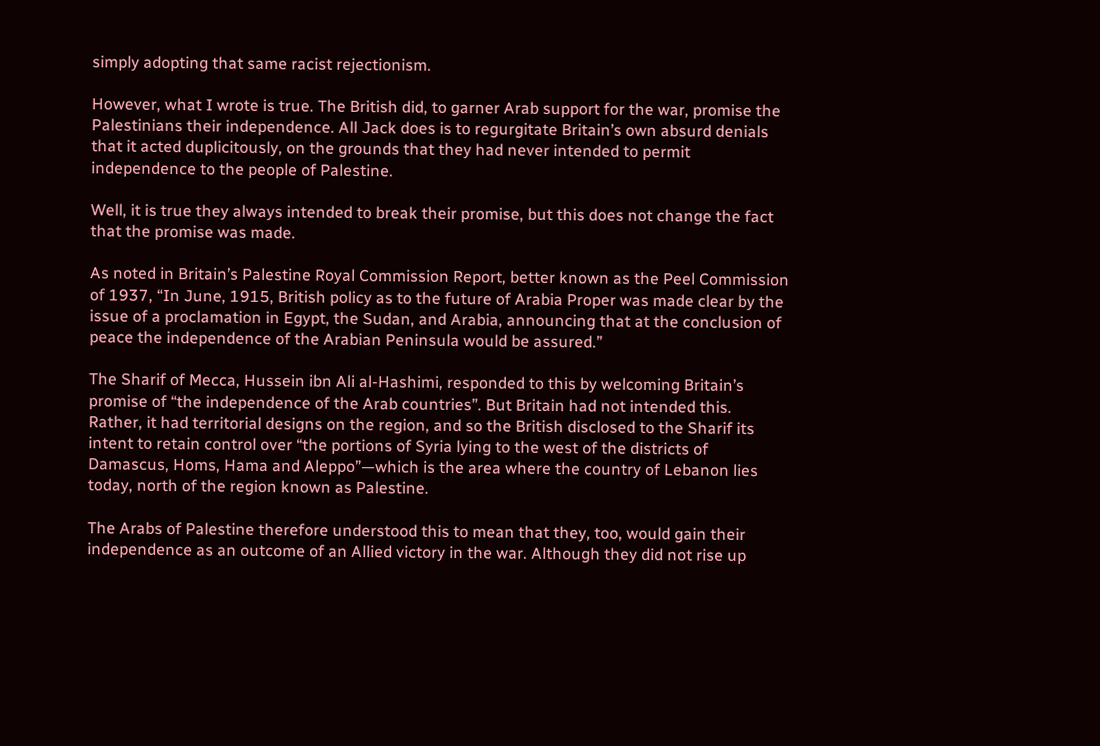simply adopting that same racist rejectionism.

However, what I wrote is true. The British did, to garner Arab support for the war, promise the Palestinians their independence. All Jack does is to regurgitate Britain’s own absurd denials that it acted duplicitously, on the grounds that they had never intended to permit independence to the people of Palestine.

Well, it is true they always intended to break their promise, but this does not change the fact that the promise was made.

As noted in Britain’s Palestine Royal Commission Report, better known as the Peel Commission of 1937, “In June, 1915, British policy as to the future of Arabia Proper was made clear by the issue of a proclamation in Egypt, the Sudan, and Arabia, announcing that at the conclusion of peace the independence of the Arabian Peninsula would be assured.”

The Sharif of Mecca, Hussein ibn Ali al-Hashimi, responded to this by welcoming Britain’s promise of “the independence of the Arab countries”. But Britain had not intended this. Rather, it had territorial designs on the region, and so the British disclosed to the Sharif its intent to retain control over “the portions of Syria lying to the west of the districts of Damascus, Homs, Hama and Aleppo”—which is the area where the country of Lebanon lies today, north of the region known as Palestine.

The Arabs of Palestine therefore understood this to mean that they, too, would gain their independence as an outcome of an Allied victory in the war. Although they did not rise up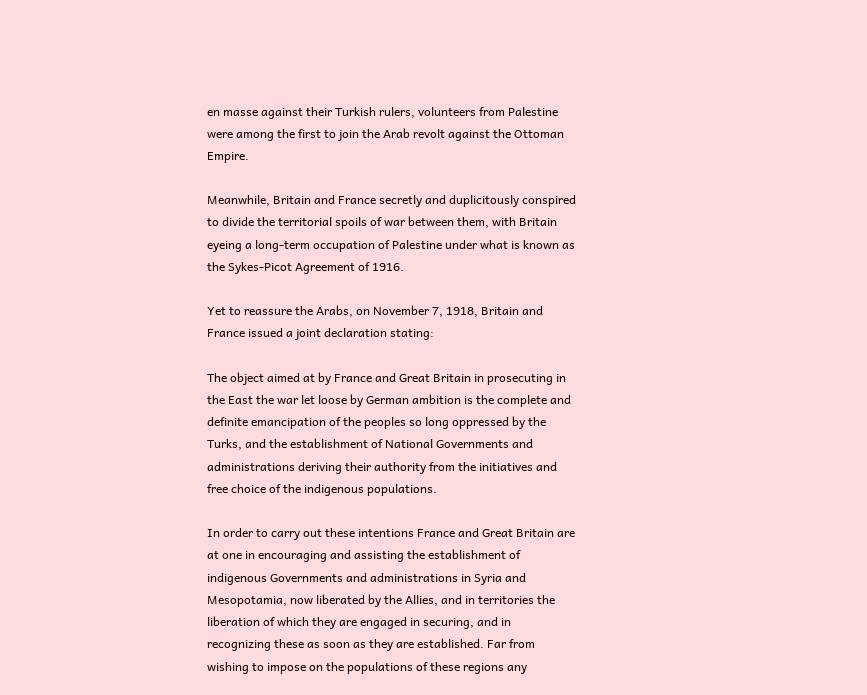en masse against their Turkish rulers, volunteers from Palestine were among the first to join the Arab revolt against the Ottoman Empire.

Meanwhile, Britain and France secretly and duplicitously conspired to divide the territorial spoils of war between them, with Britain eyeing a long-term occupation of Palestine under what is known as the Sykes-Picot Agreement of 1916.

Yet to reassure the Arabs, on November 7, 1918, Britain and France issued a joint declaration stating:

The object aimed at by France and Great Britain in prosecuting in the East the war let loose by German ambition is the complete and definite emancipation of the peoples so long oppressed by the Turks, and the establishment of National Governments and administrations deriving their authority from the initiatives and free choice of the indigenous populations.

In order to carry out these intentions France and Great Britain are at one in encouraging and assisting the establishment of indigenous Governments and administrations in Syria and Mesopotamia, now liberated by the Allies, and in territories the liberation of which they are engaged in securing, and in recognizing these as soon as they are established. Far from wishing to impose on the populations of these regions any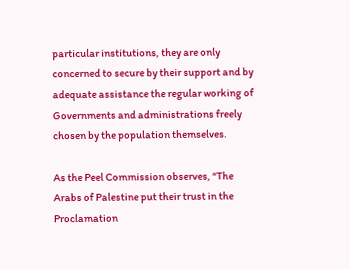particular institutions, they are only concerned to secure by their support and by adequate assistance the regular working of Governments and administrations freely chosen by the population themselves.

As the Peel Commission observes, “The Arabs of Palestine put their trust in the Proclamation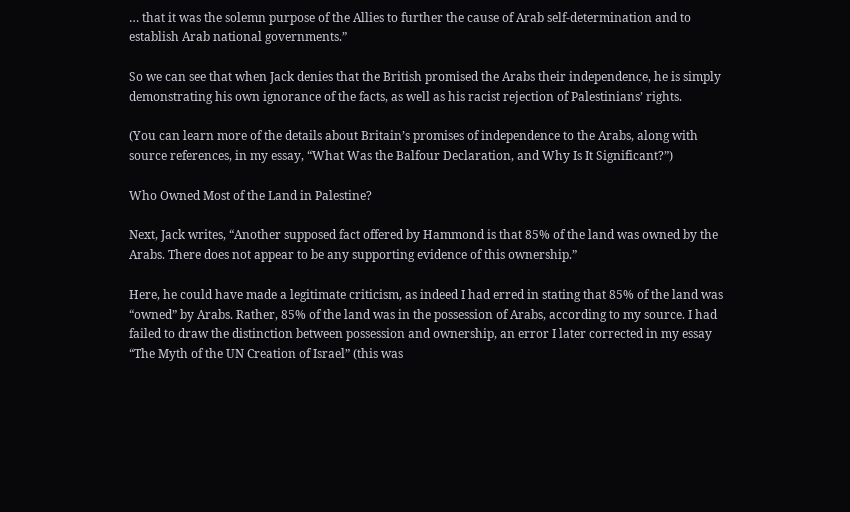… that it was the solemn purpose of the Allies to further the cause of Arab self-determination and to establish Arab national governments.”

So we can see that when Jack denies that the British promised the Arabs their independence, he is simply demonstrating his own ignorance of the facts, as well as his racist rejection of Palestinians’ rights.

(You can learn more of the details about Britain’s promises of independence to the Arabs, along with source references, in my essay, “What Was the Balfour Declaration, and Why Is It Significant?”)

Who Owned Most of the Land in Palestine?

Next, Jack writes, “Another supposed fact offered by Hammond is that 85% of the land was owned by the Arabs. There does not appear to be any supporting evidence of this ownership.”

Here, he could have made a legitimate criticism, as indeed I had erred in stating that 85% of the land was “owned” by Arabs. Rather, 85% of the land was in the possession of Arabs, according to my source. I had failed to draw the distinction between possession and ownership, an error I later corrected in my essay “The Myth of the UN Creation of Israel” (this was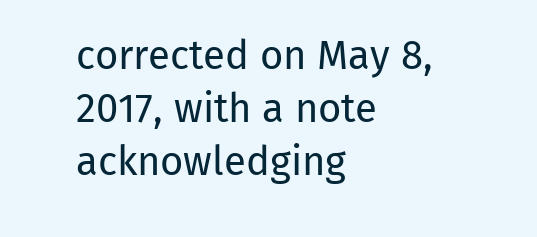corrected on May 8, 2017, with a note acknowledging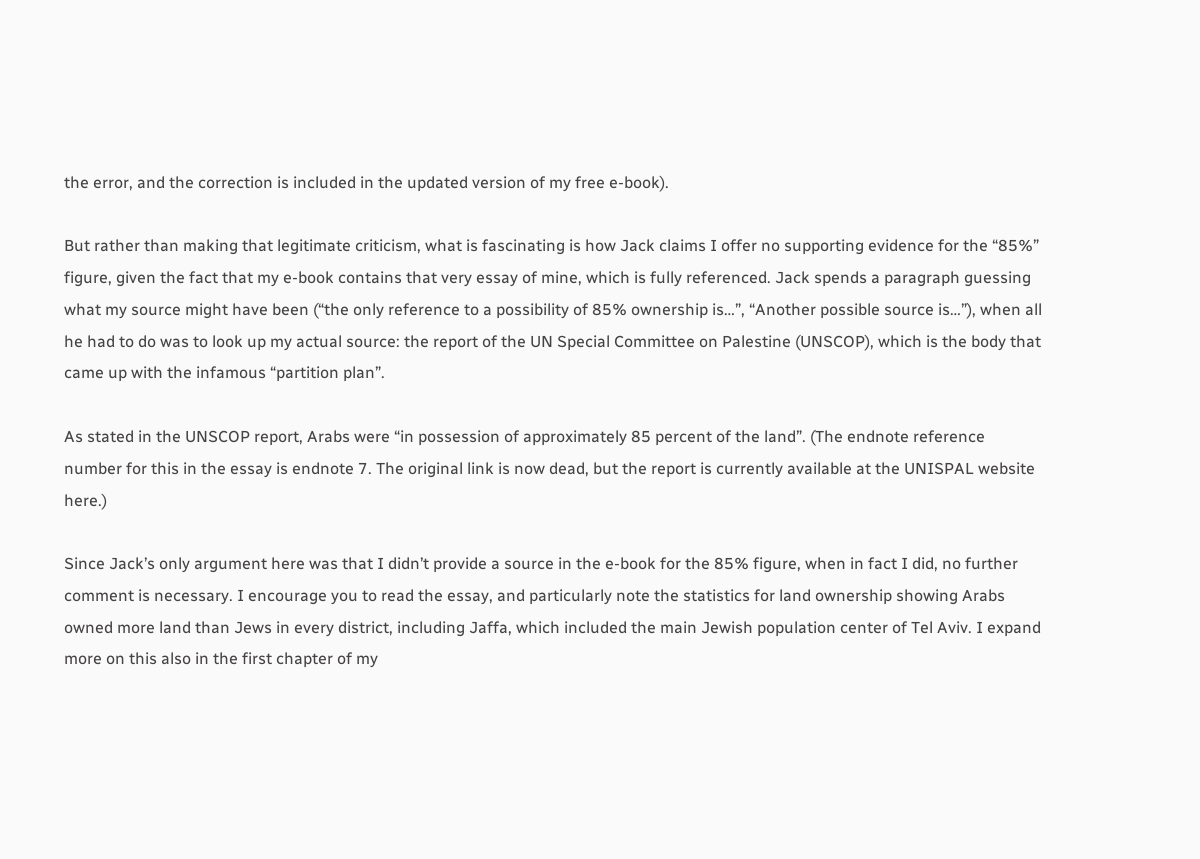the error, and the correction is included in the updated version of my free e-book).

But rather than making that legitimate criticism, what is fascinating is how Jack claims I offer no supporting evidence for the “85%” figure, given the fact that my e-book contains that very essay of mine, which is fully referenced. Jack spends a paragraph guessing what my source might have been (“the only reference to a possibility of 85% ownership is…”, “Another possible source is…”), when all he had to do was to look up my actual source: the report of the UN Special Committee on Palestine (UNSCOP), which is the body that came up with the infamous “partition plan”.

As stated in the UNSCOP report, Arabs were “in possession of approximately 85 percent of the land”. (The endnote reference number for this in the essay is endnote 7. The original link is now dead, but the report is currently available at the UNISPAL website here.)

Since Jack’s only argument here was that I didn’t provide a source in the e-book for the 85% figure, when in fact I did, no further comment is necessary. I encourage you to read the essay, and particularly note the statistics for land ownership showing Arabs owned more land than Jews in every district, including Jaffa, which included the main Jewish population center of Tel Aviv. I expand more on this also in the first chapter of my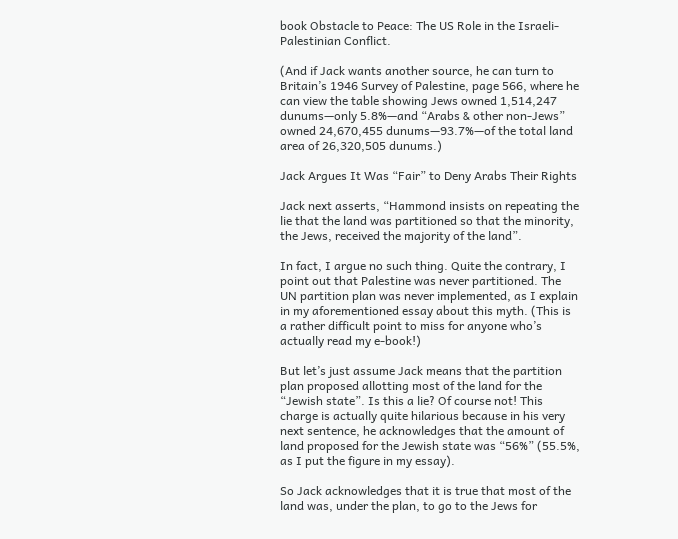book Obstacle to Peace: The US Role in the Israeli-Palestinian Conflict.

(And if Jack wants another source, he can turn to Britain’s 1946 Survey of Palestine, page 566, where he can view the table showing Jews owned 1,514,247 dunums—only 5.8%—and “Arabs & other non-Jews” owned 24,670,455 dunums—93.7%—of the total land area of 26,320,505 dunums.)

Jack Argues It Was “Fair” to Deny Arabs Their Rights

Jack next asserts, “Hammond insists on repeating the lie that the land was partitioned so that the minority, the Jews, received the majority of the land”.

In fact, I argue no such thing. Quite the contrary, I point out that Palestine was never partitioned. The UN partition plan was never implemented, as I explain in my aforementioned essay about this myth. (This is a rather difficult point to miss for anyone who’s actually read my e-book!)

But let’s just assume Jack means that the partition plan proposed allotting most of the land for the “Jewish state”. Is this a lie? Of course not! This charge is actually quite hilarious because in his very next sentence, he acknowledges that the amount of land proposed for the Jewish state was “56%” (55.5%, as I put the figure in my essay).

So Jack acknowledges that it is true that most of the land was, under the plan, to go to the Jews for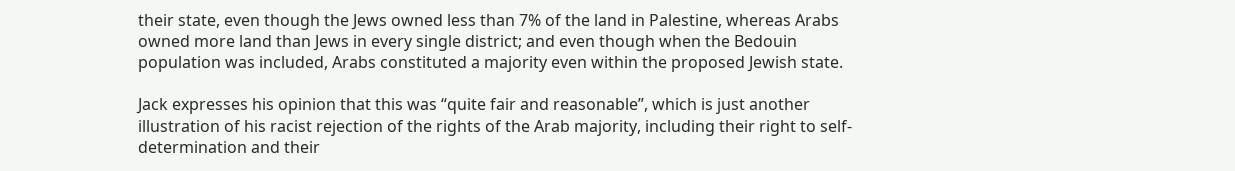their state, even though the Jews owned less than 7% of the land in Palestine, whereas Arabs owned more land than Jews in every single district; and even though when the Bedouin population was included, Arabs constituted a majority even within the proposed Jewish state.

Jack expresses his opinion that this was “quite fair and reasonable”, which is just another illustration of his racist rejection of the rights of the Arab majority, including their right to self-determination and their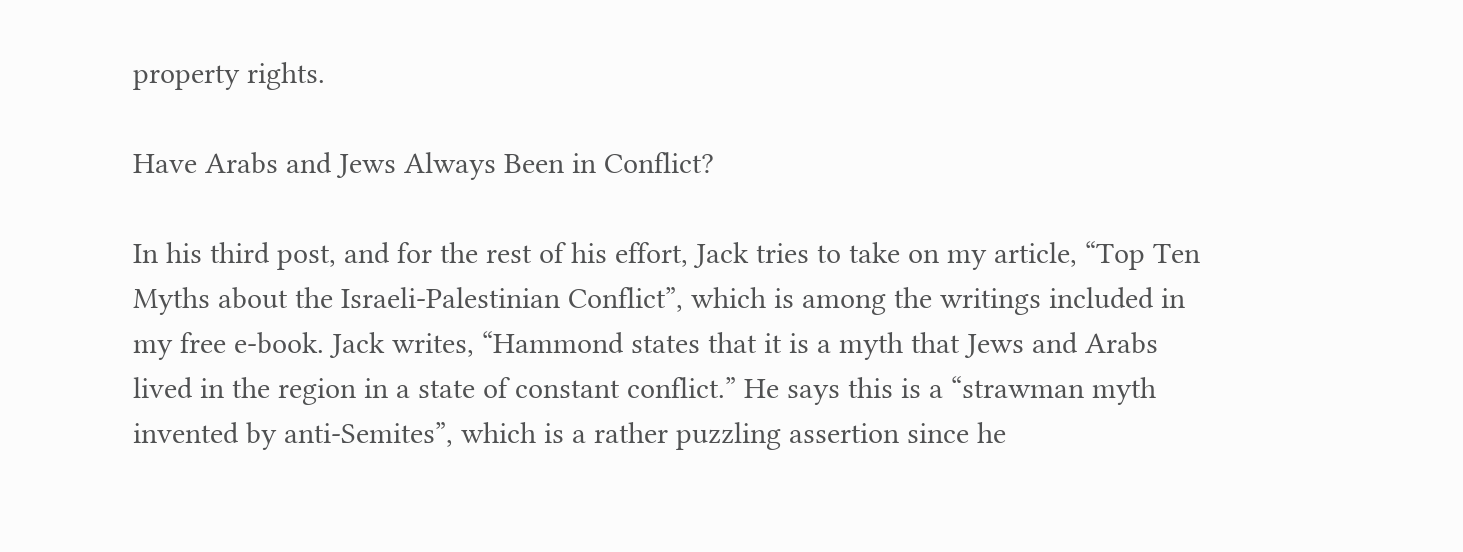property rights.

Have Arabs and Jews Always Been in Conflict?

In his third post, and for the rest of his effort, Jack tries to take on my article, “Top Ten Myths about the Israeli-Palestinian Conflict”, which is among the writings included in my free e-book. Jack writes, “Hammond states that it is a myth that Jews and Arabs lived in the region in a state of constant conflict.” He says this is a “strawman myth invented by anti-Semites”, which is a rather puzzling assertion since he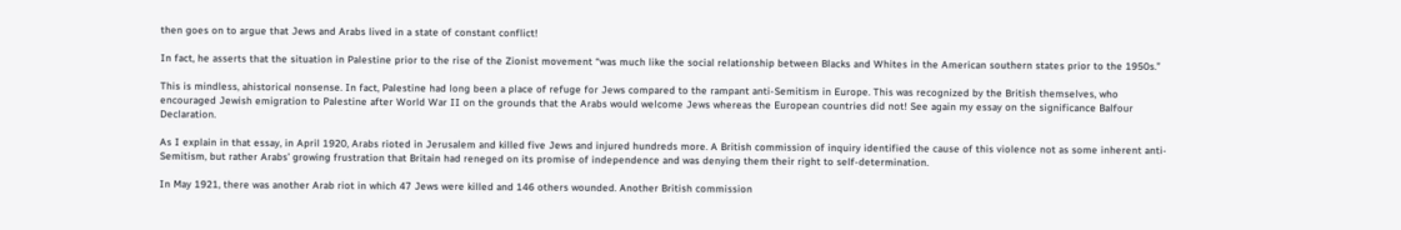then goes on to argue that Jews and Arabs lived in a state of constant conflict!

In fact, he asserts that the situation in Palestine prior to the rise of the Zionist movement “was much like the social relationship between Blacks and Whites in the American southern states prior to the 1950s.”

This is mindless, ahistorical nonsense. In fact, Palestine had long been a place of refuge for Jews compared to the rampant anti-Semitism in Europe. This was recognized by the British themselves, who encouraged Jewish emigration to Palestine after World War II on the grounds that the Arabs would welcome Jews whereas the European countries did not! See again my essay on the significance Balfour Declaration.

As I explain in that essay, in April 1920, Arabs rioted in Jerusalem and killed five Jews and injured hundreds more. A British commission of inquiry identified the cause of this violence not as some inherent anti-Semitism, but rather Arabs’ growing frustration that Britain had reneged on its promise of independence and was denying them their right to self-determination.

In May 1921, there was another Arab riot in which 47 Jews were killed and 146 others wounded. Another British commission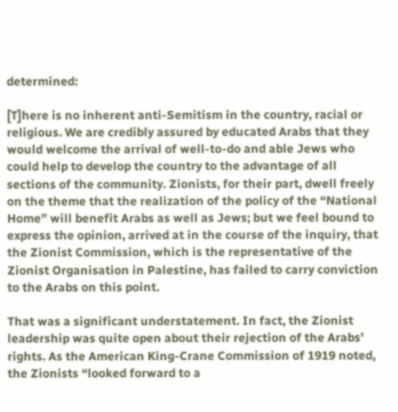determined:

[T]here is no inherent anti-Semitism in the country, racial or religious. We are credibly assured by educated Arabs that they would welcome the arrival of well-to-do and able Jews who could help to develop the country to the advantage of all sections of the community. Zionists, for their part, dwell freely on the theme that the realization of the policy of the “National Home” will benefit Arabs as well as Jews; but we feel bound to express the opinion, arrived at in the course of the inquiry, that the Zionist Commission, which is the representative of the Zionist Organisation in Palestine, has failed to carry conviction to the Arabs on this point.

That was a significant understatement. In fact, the Zionist leadership was quite open about their rejection of the Arabs’ rights. As the American King-Crane Commission of 1919 noted, the Zionists “looked forward to a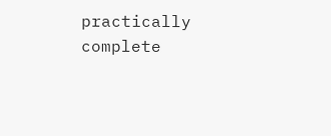practically complete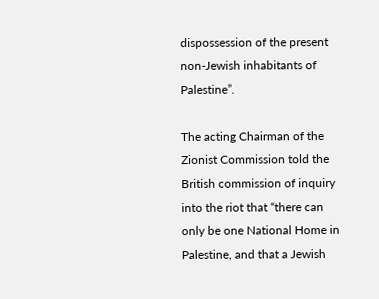dispossession of the present non-Jewish inhabitants of Palestine”.

The acting Chairman of the Zionist Commission told the British commission of inquiry into the riot that “there can only be one National Home in Palestine, and that a Jewish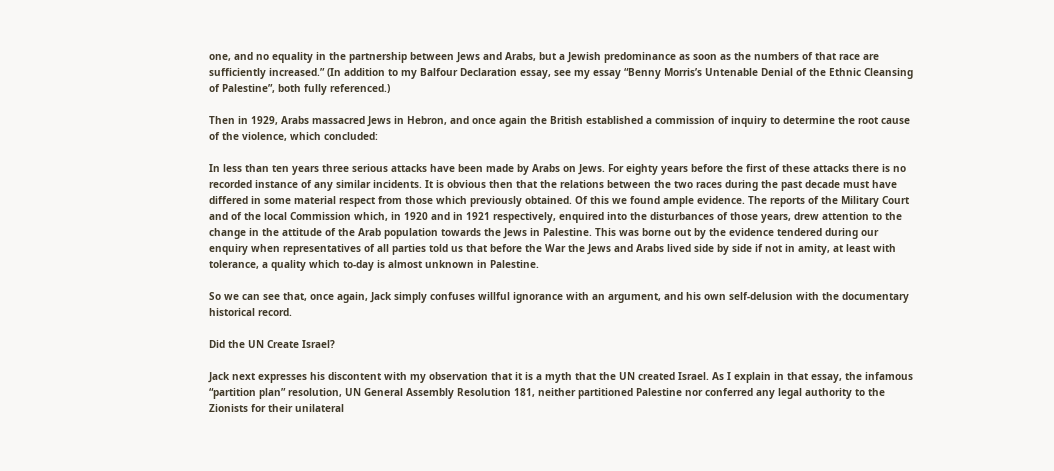one, and no equality in the partnership between Jews and Arabs, but a Jewish predominance as soon as the numbers of that race are sufficiently increased.” (In addition to my Balfour Declaration essay, see my essay “Benny Morris’s Untenable Denial of the Ethnic Cleansing of Palestine”, both fully referenced.)

Then in 1929, Arabs massacred Jews in Hebron, and once again the British established a commission of inquiry to determine the root cause of the violence, which concluded:

In less than ten years three serious attacks have been made by Arabs on Jews. For eighty years before the first of these attacks there is no recorded instance of any similar incidents. It is obvious then that the relations between the two races during the past decade must have differed in some material respect from those which previously obtained. Of this we found ample evidence. The reports of the Military Court and of the local Commission which, in 1920 and in 1921 respectively, enquired into the disturbances of those years, drew attention to the change in the attitude of the Arab population towards the Jews in Palestine. This was borne out by the evidence tendered during our enquiry when representatives of all parties told us that before the War the Jews and Arabs lived side by side if not in amity, at least with tolerance, a quality which to-day is almost unknown in Palestine.

So we can see that, once again, Jack simply confuses willful ignorance with an argument, and his own self-delusion with the documentary historical record.

Did the UN Create Israel?

Jack next expresses his discontent with my observation that it is a myth that the UN created Israel. As I explain in that essay, the infamous “partition plan” resolution, UN General Assembly Resolution 181, neither partitioned Palestine nor conferred any legal authority to the Zionists for their unilateral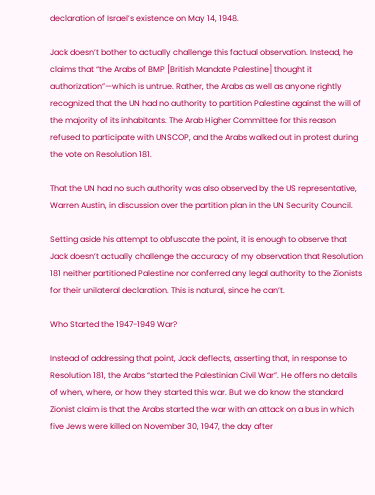declaration of Israel’s existence on May 14, 1948.

Jack doesn’t bother to actually challenge this factual observation. Instead, he claims that “the Arabs of BMP [British Mandate Palestine] thought it authorization”—which is untrue. Rather, the Arabs as well as anyone rightly recognized that the UN had no authority to partition Palestine against the will of the majority of its inhabitants. The Arab Higher Committee for this reason refused to participate with UNSCOP, and the Arabs walked out in protest during the vote on Resolution 181.

That the UN had no such authority was also observed by the US representative, Warren Austin, in discussion over the partition plan in the UN Security Council.

Setting aside his attempt to obfuscate the point, it is enough to observe that Jack doesn’t actually challenge the accuracy of my observation that Resolution 181 neither partitioned Palestine nor conferred any legal authority to the Zionists for their unilateral declaration. This is natural, since he can’t.

Who Started the 1947-1949 War?

Instead of addressing that point, Jack deflects, asserting that, in response to Resolution 181, the Arabs “started the Palestinian Civil War”. He offers no details of when, where, or how they started this war. But we do know the standard Zionist claim is that the Arabs started the war with an attack on a bus in which five Jews were killed on November 30, 1947, the day after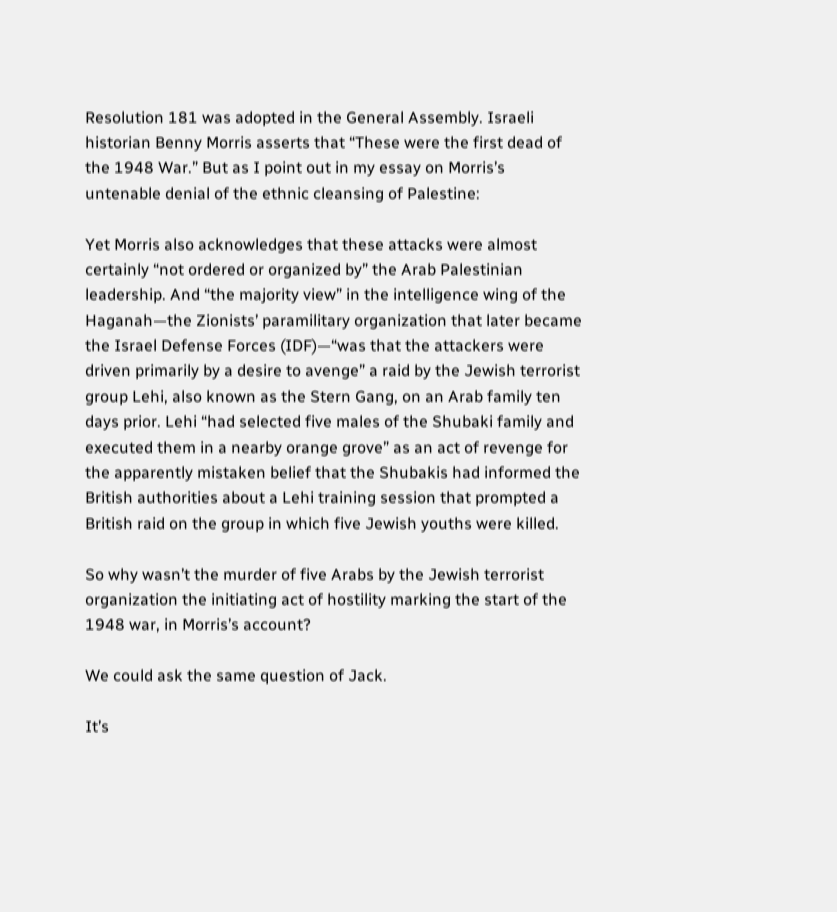Resolution 181 was adopted in the General Assembly. Israeli historian Benny Morris asserts that “These were the first dead of the 1948 War.” But as I point out in my essay on Morris’s untenable denial of the ethnic cleansing of Palestine:

Yet Morris also acknowledges that these attacks were almost certainly “not ordered or organized by” the Arab Palestinian leadership. And “the majority view” in the intelligence wing of the Haganah—the Zionists’ paramilitary organization that later became the Israel Defense Forces (IDF)—“was that the attackers were driven primarily by a desire to avenge” a raid by the Jewish terrorist group Lehi, also known as the Stern Gang, on an Arab family ten days prior. Lehi “had selected five males of the Shubaki family and executed them in a nearby orange grove” as an act of revenge for the apparently mistaken belief that the Shubakis had informed the British authorities about a Lehi training session that prompted a British raid on the group in which five Jewish youths were killed.

So why wasn’t the murder of five Arabs by the Jewish terrorist organization the initiating act of hostility marking the start of the 1948 war, in Morris’s account?

We could ask the same question of Jack.

It’s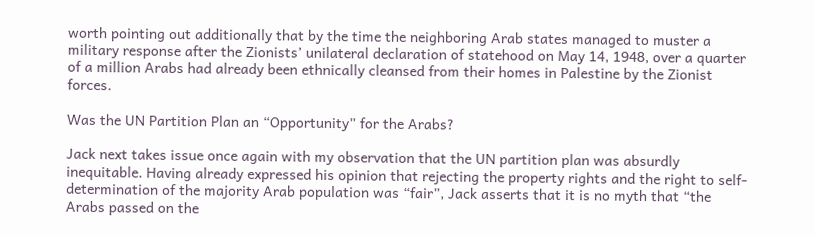worth pointing out additionally that by the time the neighboring Arab states managed to muster a military response after the Zionists’ unilateral declaration of statehood on May 14, 1948, over a quarter of a million Arabs had already been ethnically cleansed from their homes in Palestine by the Zionist forces.

Was the UN Partition Plan an “Opportunity” for the Arabs?

Jack next takes issue once again with my observation that the UN partition plan was absurdly inequitable. Having already expressed his opinion that rejecting the property rights and the right to self-determination of the majority Arab population was “fair”, Jack asserts that it is no myth that “the Arabs passed on the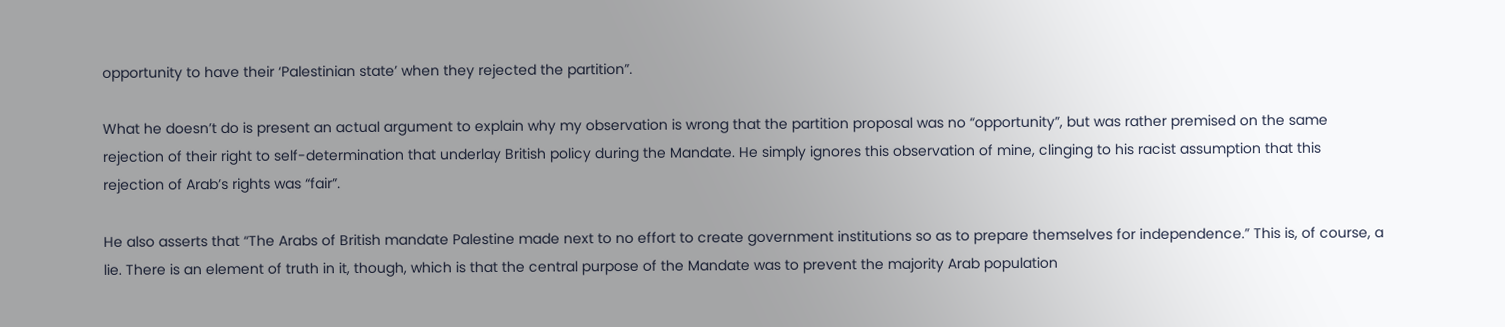opportunity to have their ‘Palestinian state’ when they rejected the partition”.

What he doesn’t do is present an actual argument to explain why my observation is wrong that the partition proposal was no “opportunity”, but was rather premised on the same rejection of their right to self-determination that underlay British policy during the Mandate. He simply ignores this observation of mine, clinging to his racist assumption that this rejection of Arab’s rights was “fair”.

He also asserts that “The Arabs of British mandate Palestine made next to no effort to create government institutions so as to prepare themselves for independence.” This is, of course, a lie. There is an element of truth in it, though, which is that the central purpose of the Mandate was to prevent the majority Arab population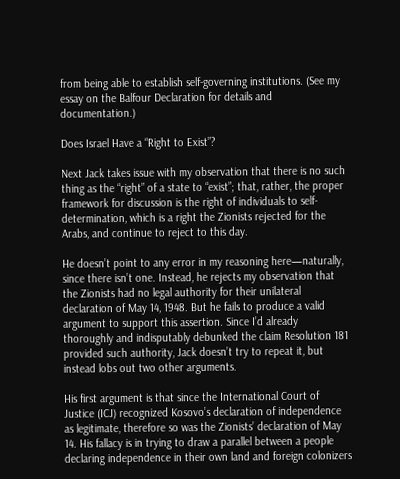from being able to establish self-governing institutions. (See my essay on the Balfour Declaration for details and documentation.)

Does Israel Have a “Right to Exist”?

Next Jack takes issue with my observation that there is no such thing as the “right” of a state to “exist”; that, rather, the proper framework for discussion is the right of individuals to self-determination, which is a right the Zionists rejected for the Arabs, and continue to reject to this day.

He doesn’t point to any error in my reasoning here—naturally, since there isn’t one. Instead, he rejects my observation that the Zionists had no legal authority for their unilateral declaration of May 14, 1948. But he fails to produce a valid argument to support this assertion. Since I’d already thoroughly and indisputably debunked the claim Resolution 181 provided such authority, Jack doesn’t try to repeat it, but instead lobs out two other arguments.

His first argument is that since the International Court of Justice (ICJ) recognized Kosovo’s declaration of independence as legitimate, therefore so was the Zionists’ declaration of May 14. His fallacy is in trying to draw a parallel between a people declaring independence in their own land and foreign colonizers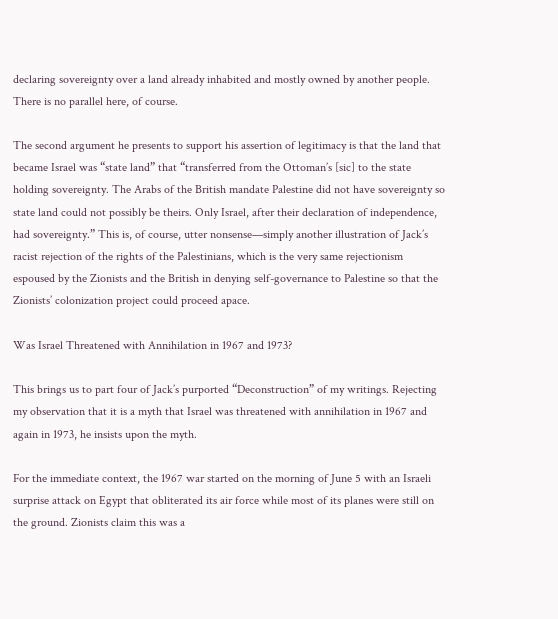declaring sovereignty over a land already inhabited and mostly owned by another people. There is no parallel here, of course.

The second argument he presents to support his assertion of legitimacy is that the land that became Israel was “state land” that “transferred from the Ottoman’s [sic] to the state holding sovereignty. The Arabs of the British mandate Palestine did not have sovereignty so state land could not possibly be theirs. Only Israel, after their declaration of independence, had sovereignty.” This is, of course, utter nonsense—simply another illustration of Jack’s racist rejection of the rights of the Palestinians, which is the very same rejectionism espoused by the Zionists and the British in denying self-governance to Palestine so that the Zionists’ colonization project could proceed apace.

Was Israel Threatened with Annihilation in 1967 and 1973?

This brings us to part four of Jack’s purported “Deconstruction” of my writings. Rejecting my observation that it is a myth that Israel was threatened with annihilation in 1967 and again in 1973, he insists upon the myth.

For the immediate context, the 1967 war started on the morning of June 5 with an Israeli surprise attack on Egypt that obliterated its air force while most of its planes were still on the ground. Zionists claim this was a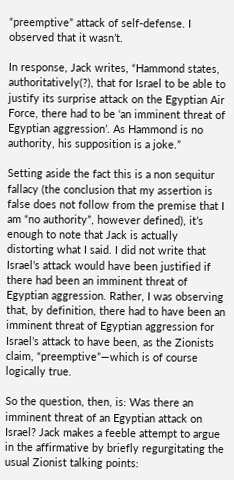“preemptive” attack of self-defense. I observed that it wasn’t.

In response, Jack writes, “Hammond states, authoritatively(?), that for Israel to be able to justify its surprise attack on the Egyptian Air Force, there had to be ‘an imminent threat of Egyptian aggression’. As Hammond is no authority, his supposition is a joke.”

Setting aside the fact this is a non sequitur fallacy (the conclusion that my assertion is false does not follow from the premise that I am “no authority”, however defined), it’s enough to note that Jack is actually distorting what I said. I did not write that Israel’s attack would have been justified if there had been an imminent threat of Egyptian aggression. Rather, I was observing that, by definition, there had to have been an imminent threat of Egyptian aggression for Israel’s attack to have been, as the Zionists claim, “preemptive”—which is of course logically true.

So the question, then, is: Was there an imminent threat of an Egyptian attack on Israel? Jack makes a feeble attempt to argue in the affirmative by briefly regurgitating the usual Zionist talking points: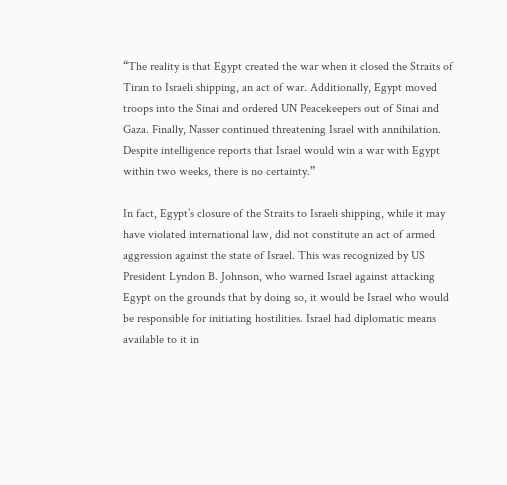“The reality is that Egypt created the war when it closed the Straits of Tiran to Israeli shipping, an act of war. Additionally, Egypt moved troops into the Sinai and ordered UN Peacekeepers out of Sinai and Gaza. Finally, Nasser continued threatening Israel with annihilation. Despite intelligence reports that Israel would win a war with Egypt within two weeks, there is no certainty.”

In fact, Egypt’s closure of the Straits to Israeli shipping, while it may have violated international law, did not constitute an act of armed aggression against the state of Israel. This was recognized by US President Lyndon B. Johnson, who warned Israel against attacking Egypt on the grounds that by doing so, it would be Israel who would be responsible for initiating hostilities. Israel had diplomatic means available to it in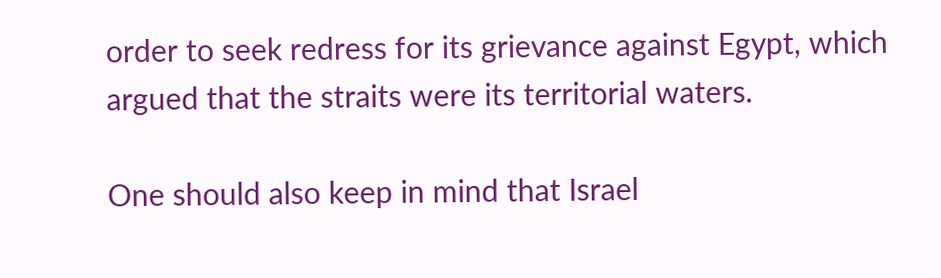order to seek redress for its grievance against Egypt, which argued that the straits were its territorial waters.

One should also keep in mind that Israel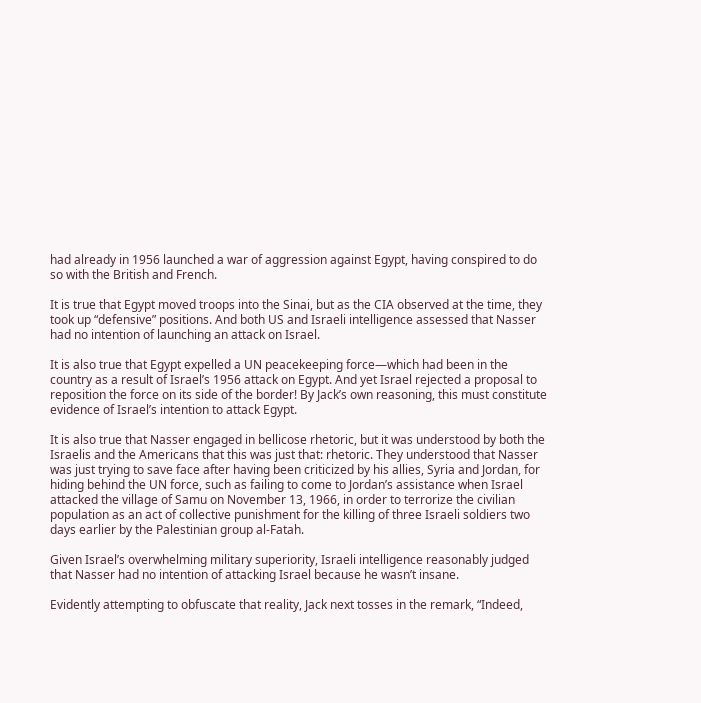had already in 1956 launched a war of aggression against Egypt, having conspired to do so with the British and French.

It is true that Egypt moved troops into the Sinai, but as the CIA observed at the time, they took up “defensive” positions. And both US and Israeli intelligence assessed that Nasser had no intention of launching an attack on Israel.

It is also true that Egypt expelled a UN peacekeeping force—which had been in the country as a result of Israel’s 1956 attack on Egypt. And yet Israel rejected a proposal to reposition the force on its side of the border! By Jack’s own reasoning, this must constitute evidence of Israel’s intention to attack Egypt.

It is also true that Nasser engaged in bellicose rhetoric, but it was understood by both the Israelis and the Americans that this was just that: rhetoric. They understood that Nasser was just trying to save face after having been criticized by his allies, Syria and Jordan, for hiding behind the UN force, such as failing to come to Jordan’s assistance when Israel attacked the village of Samu on November 13, 1966, in order to terrorize the civilian population as an act of collective punishment for the killing of three Israeli soldiers two days earlier by the Palestinian group al-Fatah.

Given Israel’s overwhelming military superiority, Israeli intelligence reasonably judged that Nasser had no intention of attacking Israel because he wasn’t insane.

Evidently attempting to obfuscate that reality, Jack next tosses in the remark, “Indeed,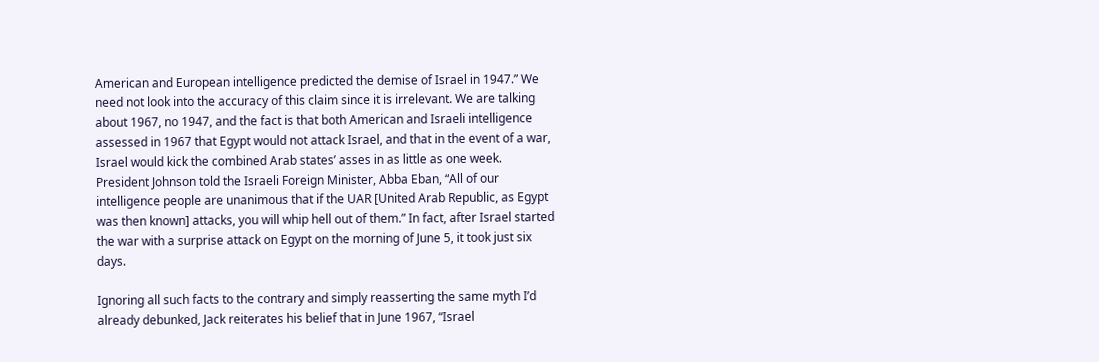American and European intelligence predicted the demise of Israel in 1947.” We need not look into the accuracy of this claim since it is irrelevant. We are talking about 1967, no 1947, and the fact is that both American and Israeli intelligence assessed in 1967 that Egypt would not attack Israel, and that in the event of a war, Israel would kick the combined Arab states’ asses in as little as one week. President Johnson told the Israeli Foreign Minister, Abba Eban, “All of our intelligence people are unanimous that if the UAR [United Arab Republic, as Egypt was then known] attacks, you will whip hell out of them.” In fact, after Israel started the war with a surprise attack on Egypt on the morning of June 5, it took just six days.

Ignoring all such facts to the contrary and simply reasserting the same myth I’d already debunked, Jack reiterates his belief that in June 1967, “Israel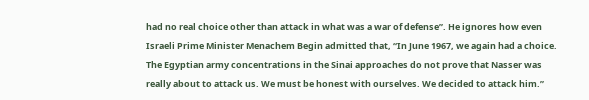had no real choice other than attack in what was a war of defense”. He ignores how even Israeli Prime Minister Menachem Begin admitted that, “In June 1967, we again had a choice. The Egyptian army concentrations in the Sinai approaches do not prove that Nasser was really about to attack us. We must be honest with ourselves. We decided to attack him.”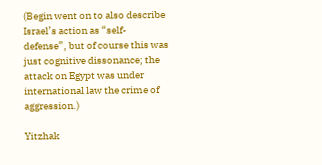(Begin went on to also describe Israel’s action as “self-defense”, but of course this was just cognitive dissonance; the attack on Egypt was under international law the crime of aggression.)

Yitzhak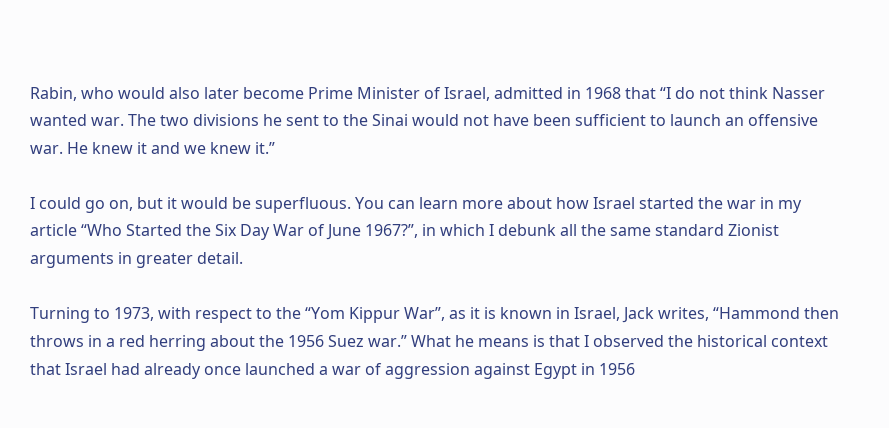Rabin, who would also later become Prime Minister of Israel, admitted in 1968 that “I do not think Nasser wanted war. The two divisions he sent to the Sinai would not have been sufficient to launch an offensive war. He knew it and we knew it.”

I could go on, but it would be superfluous. You can learn more about how Israel started the war in my article “Who Started the Six Day War of June 1967?”, in which I debunk all the same standard Zionist arguments in greater detail.

Turning to 1973, with respect to the “Yom Kippur War”, as it is known in Israel, Jack writes, “Hammond then throws in a red herring about the 1956 Suez war.” What he means is that I observed the historical context that Israel had already once launched a war of aggression against Egypt in 1956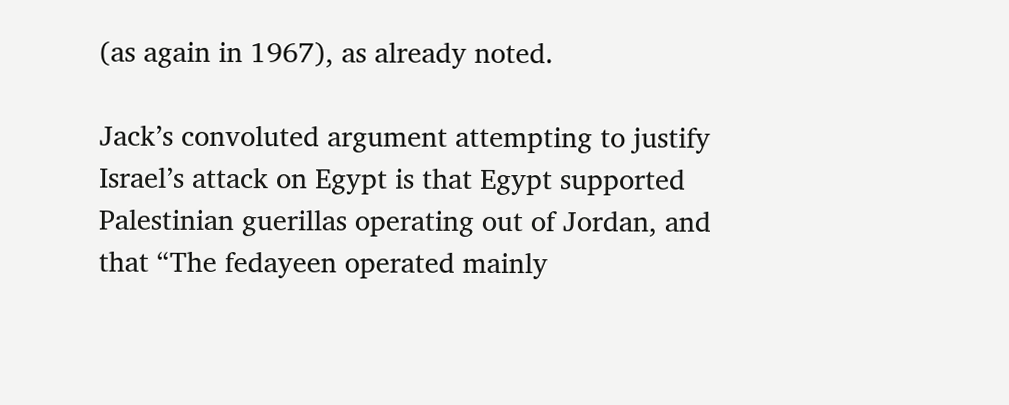(as again in 1967), as already noted.

Jack’s convoluted argument attempting to justify Israel’s attack on Egypt is that Egypt supported Palestinian guerillas operating out of Jordan, and that “The fedayeen operated mainly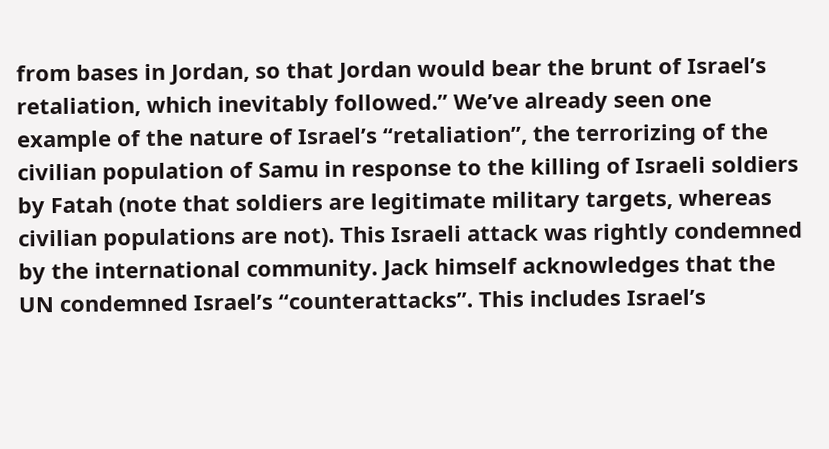from bases in Jordan, so that Jordan would bear the brunt of Israel’s retaliation, which inevitably followed.” We’ve already seen one example of the nature of Israel’s “retaliation”, the terrorizing of the civilian population of Samu in response to the killing of Israeli soldiers by Fatah (note that soldiers are legitimate military targets, whereas civilian populations are not). This Israeli attack was rightly condemned by the international community. Jack himself acknowledges that the UN condemned Israel’s “counterattacks”. This includes Israel’s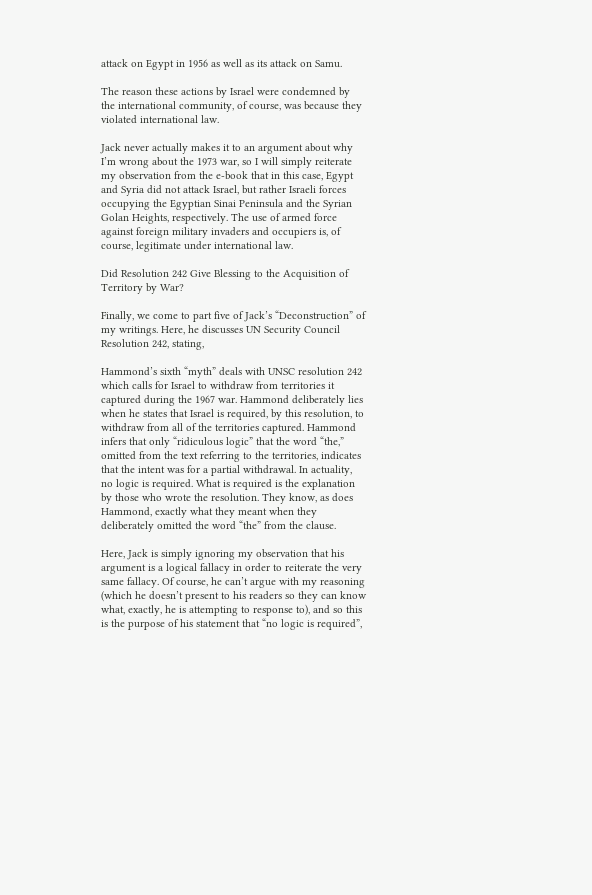attack on Egypt in 1956 as well as its attack on Samu.

The reason these actions by Israel were condemned by the international community, of course, was because they violated international law.

Jack never actually makes it to an argument about why I’m wrong about the 1973 war, so I will simply reiterate my observation from the e-book that in this case, Egypt and Syria did not attack Israel, but rather Israeli forces occupying the Egyptian Sinai Peninsula and the Syrian Golan Heights, respectively. The use of armed force against foreign military invaders and occupiers is, of course, legitimate under international law.

Did Resolution 242 Give Blessing to the Acquisition of Territory by War?

Finally, we come to part five of Jack’s “Deconstruction” of my writings. Here, he discusses UN Security Council Resolution 242, stating,

Hammond’s sixth “myth” deals with UNSC resolution 242 which calls for Israel to withdraw from territories it captured during the 1967 war. Hammond deliberately lies when he states that Israel is required, by this resolution, to withdraw from all of the territories captured. Hammond infers that only “ridiculous logic” that the word “the,” omitted from the text referring to the territories, indicates that the intent was for a partial withdrawal. In actuality, no logic is required. What is required is the explanation by those who wrote the resolution. They know, as does Hammond, exactly what they meant when they deliberately omitted the word “the” from the clause.

Here, Jack is simply ignoring my observation that his argument is a logical fallacy in order to reiterate the very same fallacy. Of course, he can’t argue with my reasoning (which he doesn’t present to his readers so they can know what, exactly, he is attempting to response to), and so this is the purpose of his statement that “no logic is required”,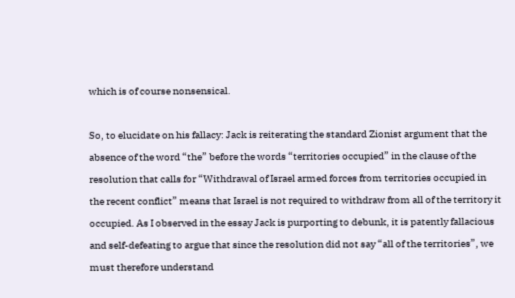which is of course nonsensical.

So, to elucidate on his fallacy: Jack is reiterating the standard Zionist argument that the absence of the word “the” before the words “territories occupied” in the clause of the resolution that calls for “Withdrawal of Israel armed forces from territories occupied in the recent conflict” means that Israel is not required to withdraw from all of the territory it occupied. As I observed in the essay Jack is purporting to debunk, it is patently fallacious and self-defeating to argue that since the resolution did not say “all of the territories”, we must therefore understand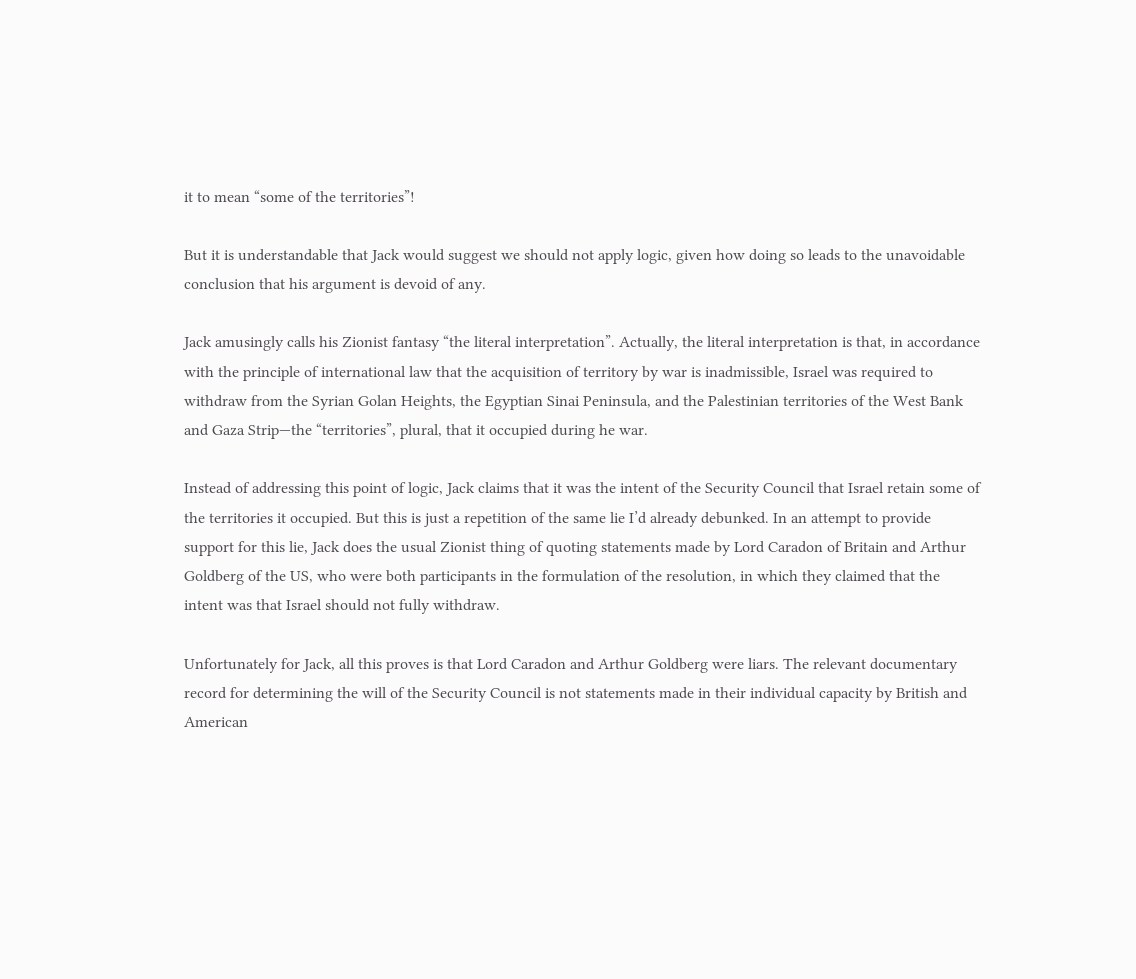it to mean “some of the territories”!

But it is understandable that Jack would suggest we should not apply logic, given how doing so leads to the unavoidable conclusion that his argument is devoid of any.

Jack amusingly calls his Zionist fantasy “the literal interpretation”. Actually, the literal interpretation is that, in accordance with the principle of international law that the acquisition of territory by war is inadmissible, Israel was required to withdraw from the Syrian Golan Heights, the Egyptian Sinai Peninsula, and the Palestinian territories of the West Bank and Gaza Strip—the “territories”, plural, that it occupied during he war.

Instead of addressing this point of logic, Jack claims that it was the intent of the Security Council that Israel retain some of the territories it occupied. But this is just a repetition of the same lie I’d already debunked. In an attempt to provide support for this lie, Jack does the usual Zionist thing of quoting statements made by Lord Caradon of Britain and Arthur Goldberg of the US, who were both participants in the formulation of the resolution, in which they claimed that the intent was that Israel should not fully withdraw.

Unfortunately for Jack, all this proves is that Lord Caradon and Arthur Goldberg were liars. The relevant documentary record for determining the will of the Security Council is not statements made in their individual capacity by British and American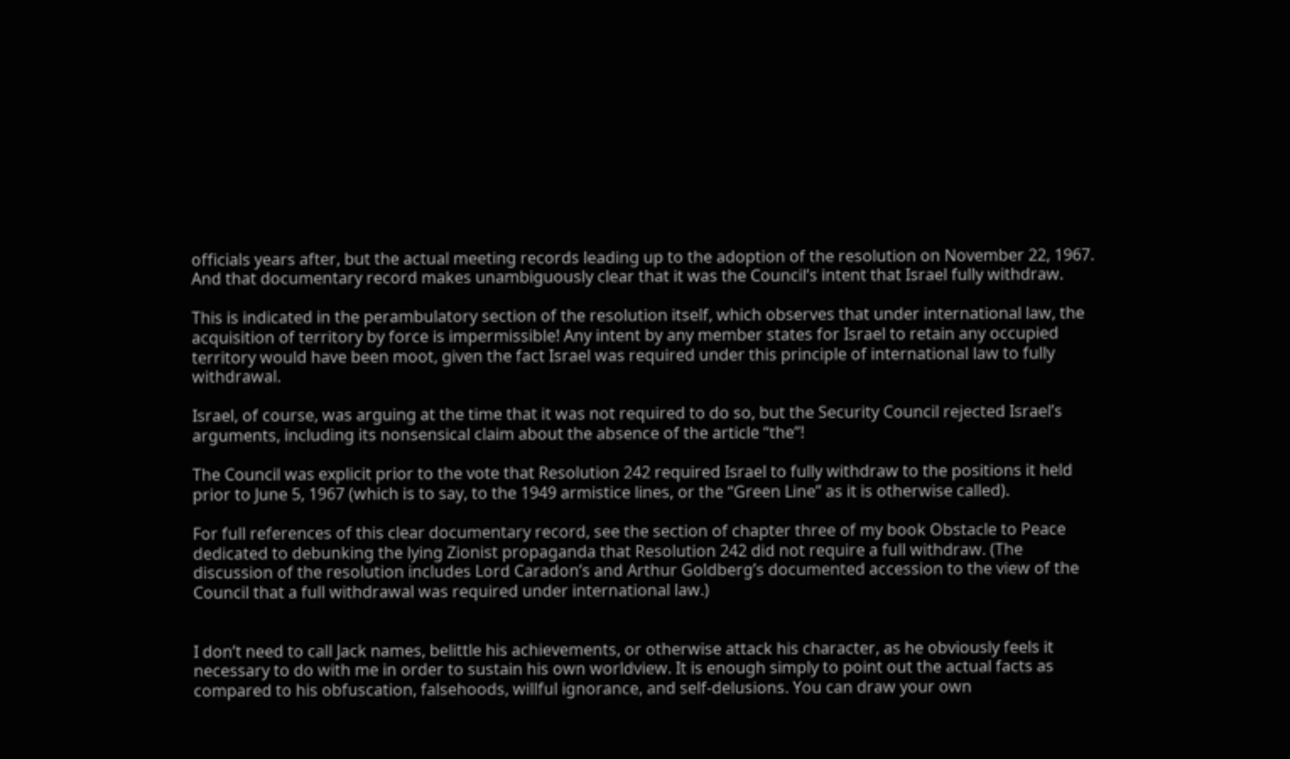officials years after, but the actual meeting records leading up to the adoption of the resolution on November 22, 1967. And that documentary record makes unambiguously clear that it was the Council’s intent that Israel fully withdraw.

This is indicated in the perambulatory section of the resolution itself, which observes that under international law, the acquisition of territory by force is impermissible! Any intent by any member states for Israel to retain any occupied territory would have been moot, given the fact Israel was required under this principle of international law to fully withdrawal.

Israel, of course, was arguing at the time that it was not required to do so, but the Security Council rejected Israel’s arguments, including its nonsensical claim about the absence of the article “the”!

The Council was explicit prior to the vote that Resolution 242 required Israel to fully withdraw to the positions it held prior to June 5, 1967 (which is to say, to the 1949 armistice lines, or the “Green Line” as it is otherwise called).

For full references of this clear documentary record, see the section of chapter three of my book Obstacle to Peace dedicated to debunking the lying Zionist propaganda that Resolution 242 did not require a full withdraw. (The discussion of the resolution includes Lord Caradon’s and Arthur Goldberg’s documented accession to the view of the Council that a full withdrawal was required under international law.)


I don’t need to call Jack names, belittle his achievements, or otherwise attack his character, as he obviously feels it necessary to do with me in order to sustain his own worldview. It is enough simply to point out the actual facts as compared to his obfuscation, falsehoods, willful ignorance, and self-delusions. You can draw your own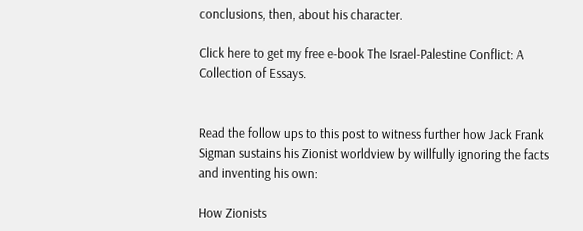conclusions, then, about his character.

Click here to get my free e-book The Israel-Palestine Conflict: A Collection of Essays.


Read the follow ups to this post to witness further how Jack Frank Sigman sustains his Zionist worldview by willfully ignoring the facts and inventing his own:

How Zionists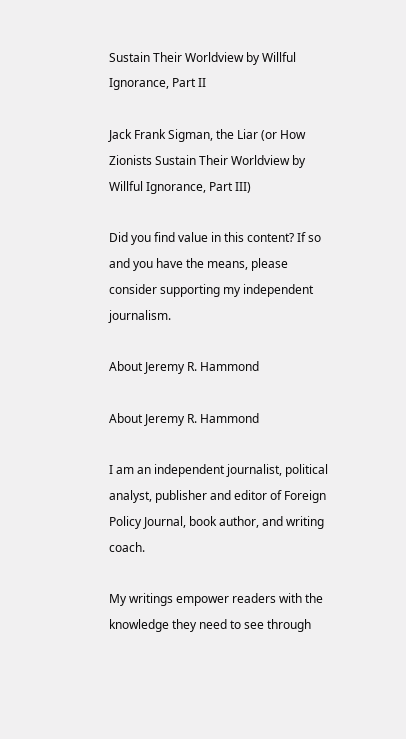Sustain Their Worldview by Willful Ignorance, Part II

Jack Frank Sigman, the Liar (or How Zionists Sustain Their Worldview by Willful Ignorance, Part III)

Did you find value in this content? If so and you have the means, please consider supporting my independent journalism.

About Jeremy R. Hammond

About Jeremy R. Hammond

I am an independent journalist, political analyst, publisher and editor of Foreign Policy Journal, book author, and writing coach.

My writings empower readers with the knowledge they need to see through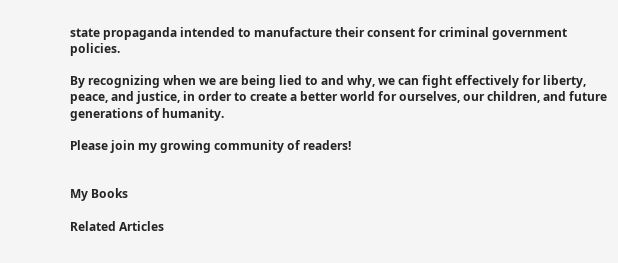state propaganda intended to manufacture their consent for criminal government policies.

By recognizing when we are being lied to and why, we can fight effectively for liberty, peace, and justice, in order to create a better world for ourselves, our children, and future generations of humanity.

Please join my growing community of readers!


My Books

Related Articles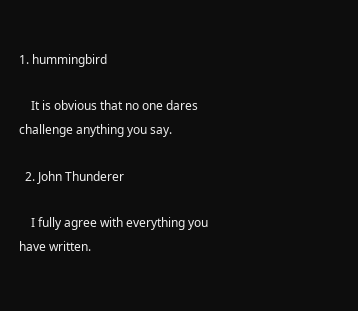1. hummingbird

    It is obvious that no one dares challenge anything you say.

  2. John Thunderer

    I fully agree with everything you have written.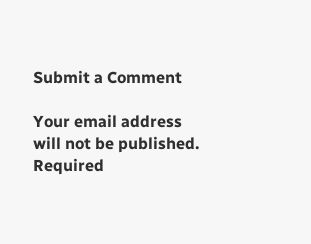Submit a Comment

Your email address will not be published. Required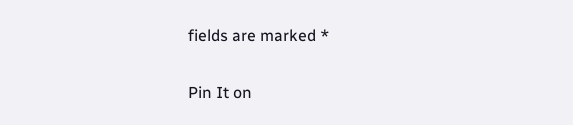fields are marked *

Pin It on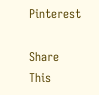Pinterest

Share This